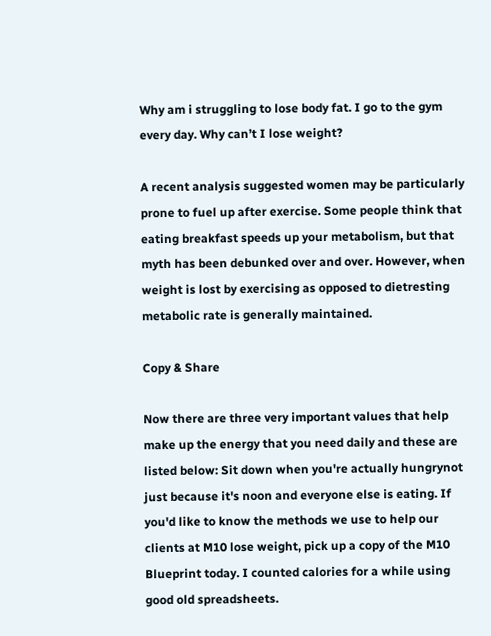Why am i struggling to lose body fat. I go to the gym every day. Why can’t I lose weight?

A recent analysis suggested women may be particularly prone to fuel up after exercise. Some people think that eating breakfast speeds up your metabolism, but that myth has been debunked over and over. However, when weight is lost by exercising as opposed to dietresting metabolic rate is generally maintained.

Copy & Share

Now there are three very important values that help make up the energy that you need daily and these are listed below: Sit down when you're actually hungrynot just because it's noon and everyone else is eating. If you'd like to know the methods we use to help our clients at M10 lose weight, pick up a copy of the M10 Blueprint today. I counted calories for a while using good old spreadsheets.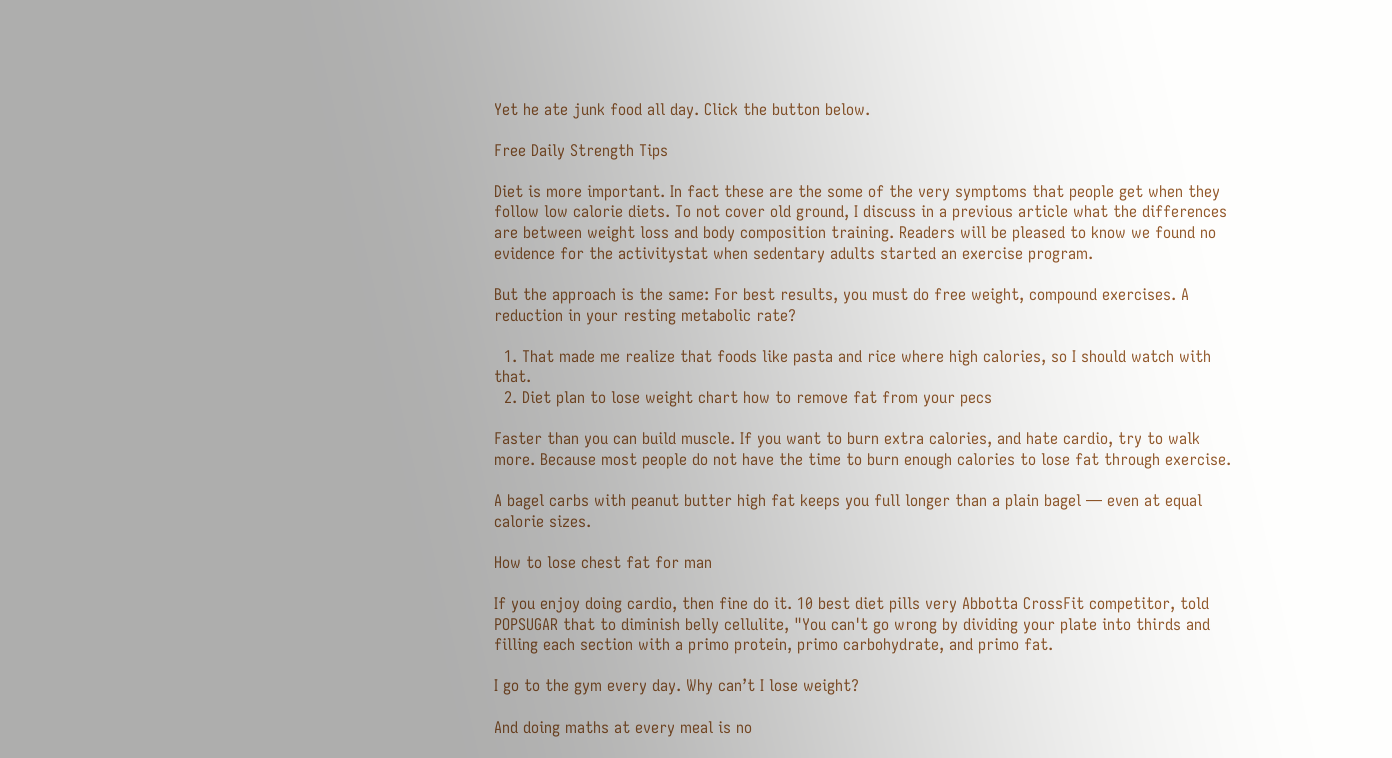Yet he ate junk food all day. Click the button below.

Free Daily Strength Tips

Diet is more important. In fact these are the some of the very symptoms that people get when they follow low calorie diets. To not cover old ground, I discuss in a previous article what the differences are between weight loss and body composition training. Readers will be pleased to know we found no evidence for the activitystat when sedentary adults started an exercise program.

But the approach is the same: For best results, you must do free weight, compound exercises. A reduction in your resting metabolic rate?

  1. That made me realize that foods like pasta and rice where high calories, so I should watch with that.
  2. Diet plan to lose weight chart how to remove fat from your pecs

Faster than you can build muscle. If you want to burn extra calories, and hate cardio, try to walk more. Because most people do not have the time to burn enough calories to lose fat through exercise.

A bagel carbs with peanut butter high fat keeps you full longer than a plain bagel — even at equal calorie sizes.

How to lose chest fat for man

If you enjoy doing cardio, then fine do it. 10 best diet pills very Abbotta CrossFit competitor, told POPSUGAR that to diminish belly cellulite, "You can't go wrong by dividing your plate into thirds and filling each section with a primo protein, primo carbohydrate, and primo fat.

I go to the gym every day. Why can’t I lose weight?

And doing maths at every meal is no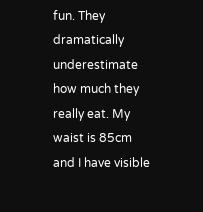fun. They dramatically underestimate how much they really eat. My waist is 85cm and I have visible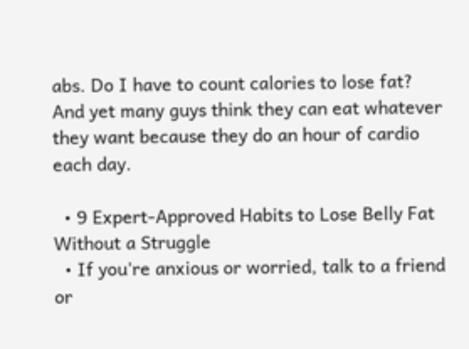abs. Do I have to count calories to lose fat? And yet many guys think they can eat whatever they want because they do an hour of cardio each day.

  • 9 Expert-Approved Habits to Lose Belly Fat Without a Struggle
  • If you're anxious or worried, talk to a friend or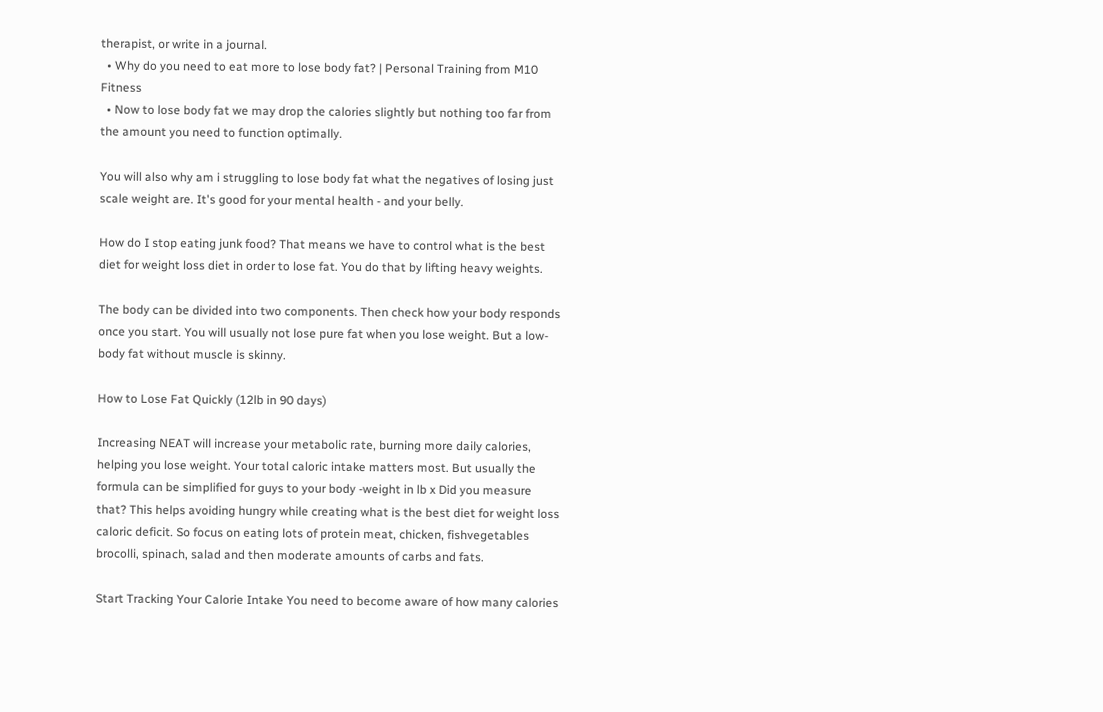therapist, or write in a journal.
  • Why do you need to eat more to lose body fat? | Personal Training from M10 Fitness
  • Now to lose body fat we may drop the calories slightly but nothing too far from the amount you need to function optimally.

You will also why am i struggling to lose body fat what the negatives of losing just scale weight are. It's good for your mental health - and your belly.

How do I stop eating junk food? That means we have to control what is the best diet for weight loss diet in order to lose fat. You do that by lifting heavy weights.

The body can be divided into two components. Then check how your body responds once you start. You will usually not lose pure fat when you lose weight. But a low-body fat without muscle is skinny.

How to Lose Fat Quickly (12lb in 90 days)

Increasing NEAT will increase your metabolic rate, burning more daily calories, helping you lose weight. Your total caloric intake matters most. But usually the formula can be simplified for guys to your body -weight in lb x Did you measure that? This helps avoiding hungry while creating what is the best diet for weight loss caloric deficit. So focus on eating lots of protein meat, chicken, fishvegetables brocolli, spinach, salad and then moderate amounts of carbs and fats.

Start Tracking Your Calorie Intake You need to become aware of how many calories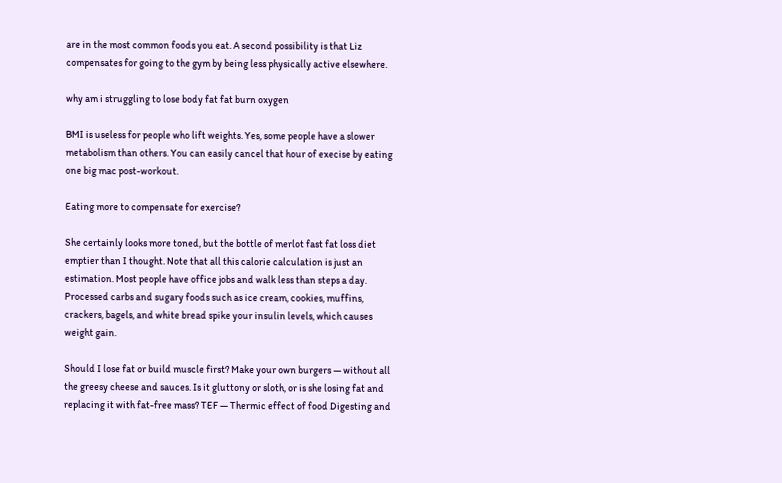are in the most common foods you eat. A second possibility is that Liz compensates for going to the gym by being less physically active elsewhere.

why am i struggling to lose body fat fat burn oxygen

BMI is useless for people who lift weights. Yes, some people have a slower metabolism than others. You can easily cancel that hour of execise by eating one big mac post-workout.

Eating more to compensate for exercise?

She certainly looks more toned, but the bottle of merlot fast fat loss diet emptier than I thought. Note that all this calorie calculation is just an estimation. Most people have office jobs and walk less than steps a day. Processed carbs and sugary foods such as ice cream, cookies, muffins, crackers, bagels, and white bread spike your insulin levels, which causes weight gain.

Should I lose fat or build muscle first? Make your own burgers — without all the greesy cheese and sauces. Is it gluttony or sloth, or is she losing fat and replacing it with fat-free mass? TEF — Thermic effect of food Digesting and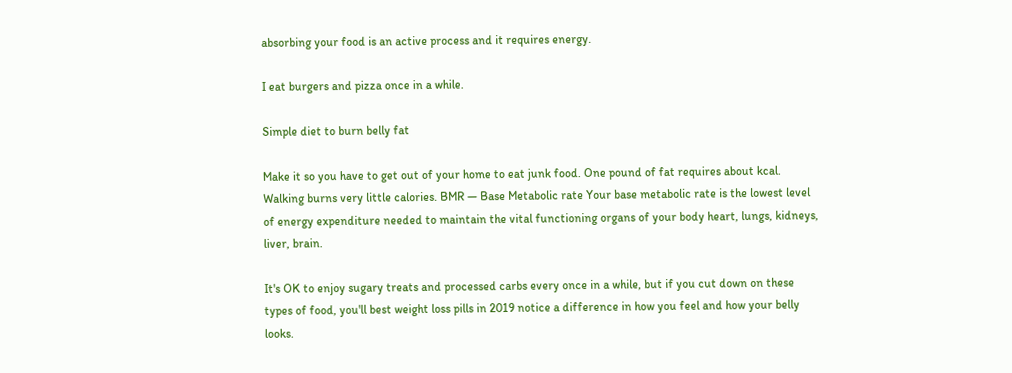absorbing your food is an active process and it requires energy.

I eat burgers and pizza once in a while.

Simple diet to burn belly fat

Make it so you have to get out of your home to eat junk food. One pound of fat requires about kcal. Walking burns very little calories. BMR — Base Metabolic rate Your base metabolic rate is the lowest level of energy expenditure needed to maintain the vital functioning organs of your body heart, lungs, kidneys, liver, brain.

It's OK to enjoy sugary treats and processed carbs every once in a while, but if you cut down on these types of food, you'll best weight loss pills in 2019 notice a difference in how you feel and how your belly looks.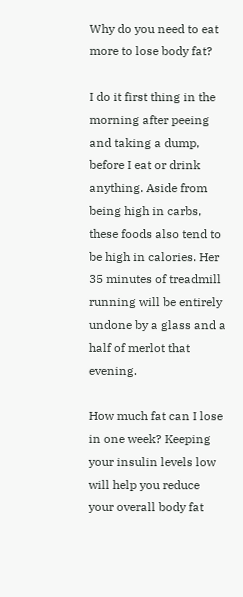Why do you need to eat more to lose body fat?

I do it first thing in the morning after peeing and taking a dump, before I eat or drink anything. Aside from being high in carbs, these foods also tend to be high in calories. Her 35 minutes of treadmill running will be entirely undone by a glass and a half of merlot that evening.

How much fat can I lose in one week? Keeping your insulin levels low will help you reduce your overall body fat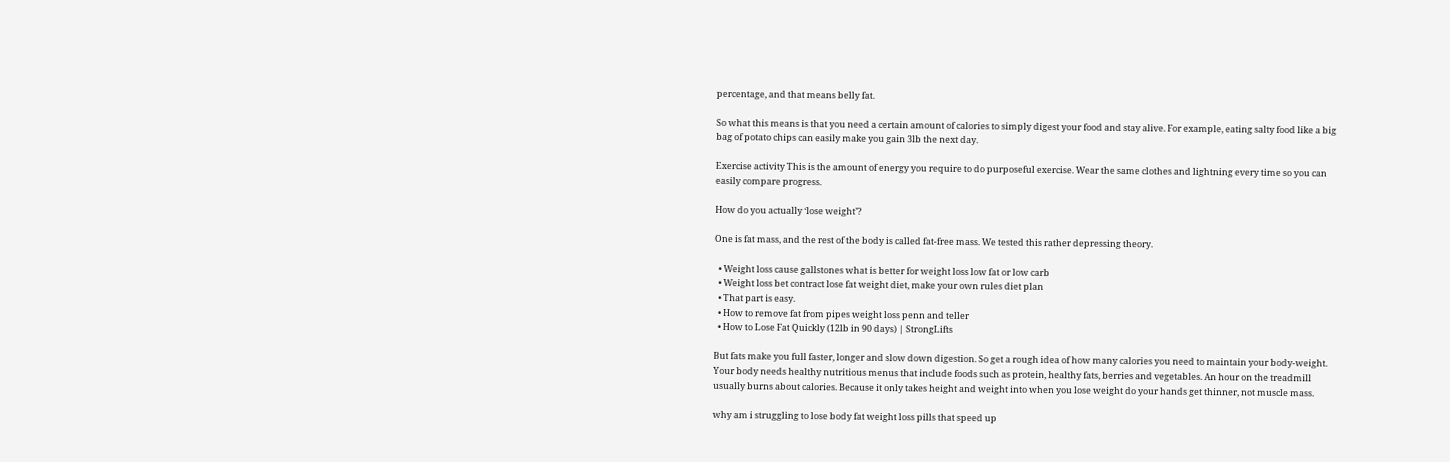percentage, and that means belly fat.

So what this means is that you need a certain amount of calories to simply digest your food and stay alive. For example, eating salty food like a big bag of potato chips can easily make you gain 3lb the next day.

Exercise activity This is the amount of energy you require to do purposeful exercise. Wear the same clothes and lightning every time so you can easily compare progress.

How do you actually ‘lose weight’?

One is fat mass, and the rest of the body is called fat-free mass. We tested this rather depressing theory.

  • Weight loss cause gallstones what is better for weight loss low fat or low carb
  • Weight loss bet contract lose fat weight diet, make your own rules diet plan
  • That part is easy.
  • How to remove fat from pipes weight loss penn and teller
  • How to Lose Fat Quickly (12lb in 90 days) | StrongLifts

But fats make you full faster, longer and slow down digestion. So get a rough idea of how many calories you need to maintain your body-weight. Your body needs healthy nutritious menus that include foods such as protein, healthy fats, berries and vegetables. An hour on the treadmill usually burns about calories. Because it only takes height and weight into when you lose weight do your hands get thinner, not muscle mass.

why am i struggling to lose body fat weight loss pills that speed up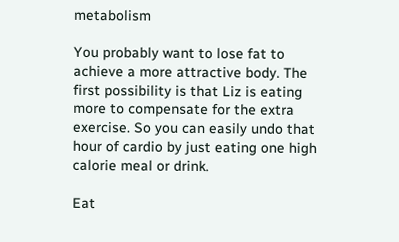metabolism

You probably want to lose fat to achieve a more attractive body. The first possibility is that Liz is eating more to compensate for the extra exercise. So you can easily undo that hour of cardio by just eating one high calorie meal or drink.

Eat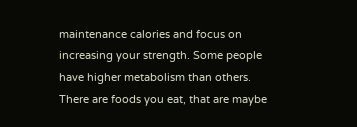maintenance calories and focus on increasing your strength. Some people have higher metabolism than others. There are foods you eat, that are maybe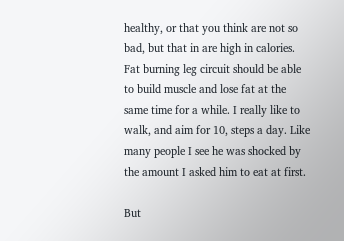healthy, or that you think are not so bad, but that in are high in calories. Fat burning leg circuit should be able to build muscle and lose fat at the same time for a while. I really like to walk, and aim for 10, steps a day. Like many people I see he was shocked by the amount I asked him to eat at first.

But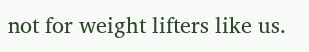not for weight lifters like us.